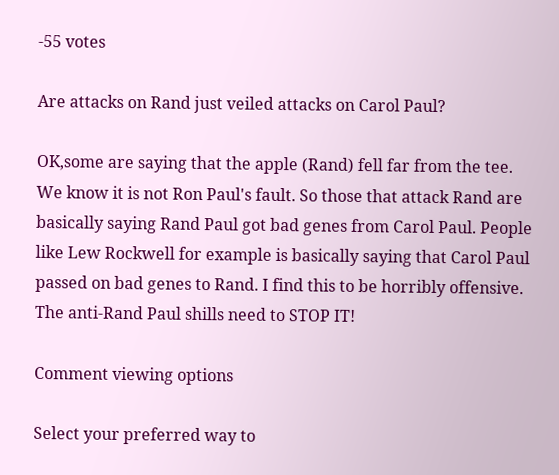-55 votes

Are attacks on Rand just veiled attacks on Carol Paul?

OK,some are saying that the apple (Rand) fell far from the tee. We know it is not Ron Paul's fault. So those that attack Rand are basically saying Rand Paul got bad genes from Carol Paul. People like Lew Rockwell for example is basically saying that Carol Paul passed on bad genes to Rand. I find this to be horribly offensive. The anti-Rand Paul shills need to STOP IT!

Comment viewing options

Select your preferred way to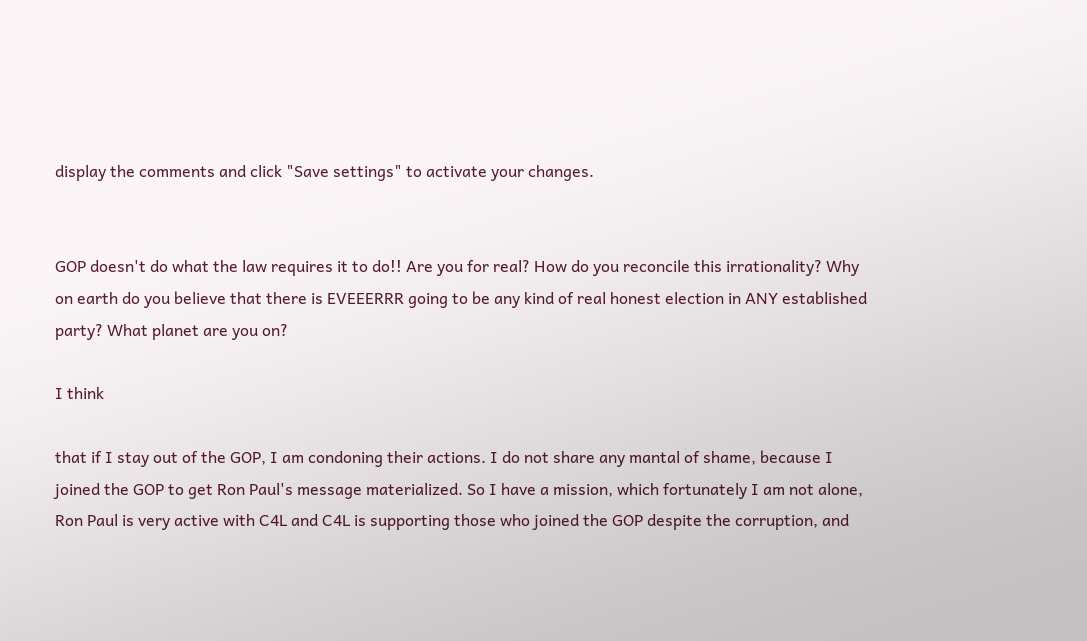display the comments and click "Save settings" to activate your changes.


GOP doesn't do what the law requires it to do!! Are you for real? How do you reconcile this irrationality? Why on earth do you believe that there is EVEEERRR going to be any kind of real honest election in ANY established party? What planet are you on?

I think

that if I stay out of the GOP, I am condoning their actions. I do not share any mantal of shame, because I joined the GOP to get Ron Paul's message materialized. So I have a mission, which fortunately I am not alone, Ron Paul is very active with C4L and C4L is supporting those who joined the GOP despite the corruption, and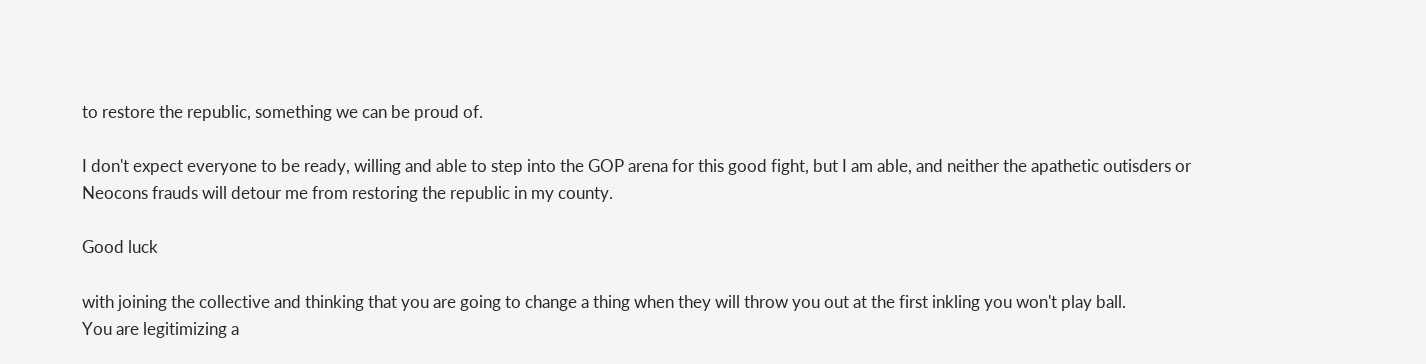to restore the republic, something we can be proud of.

I don't expect everyone to be ready, willing and able to step into the GOP arena for this good fight, but I am able, and neither the apathetic outisders or Neocons frauds will detour me from restoring the republic in my county.

Good luck

with joining the collective and thinking that you are going to change a thing when they will throw you out at the first inkling you won't play ball.
You are legitimizing a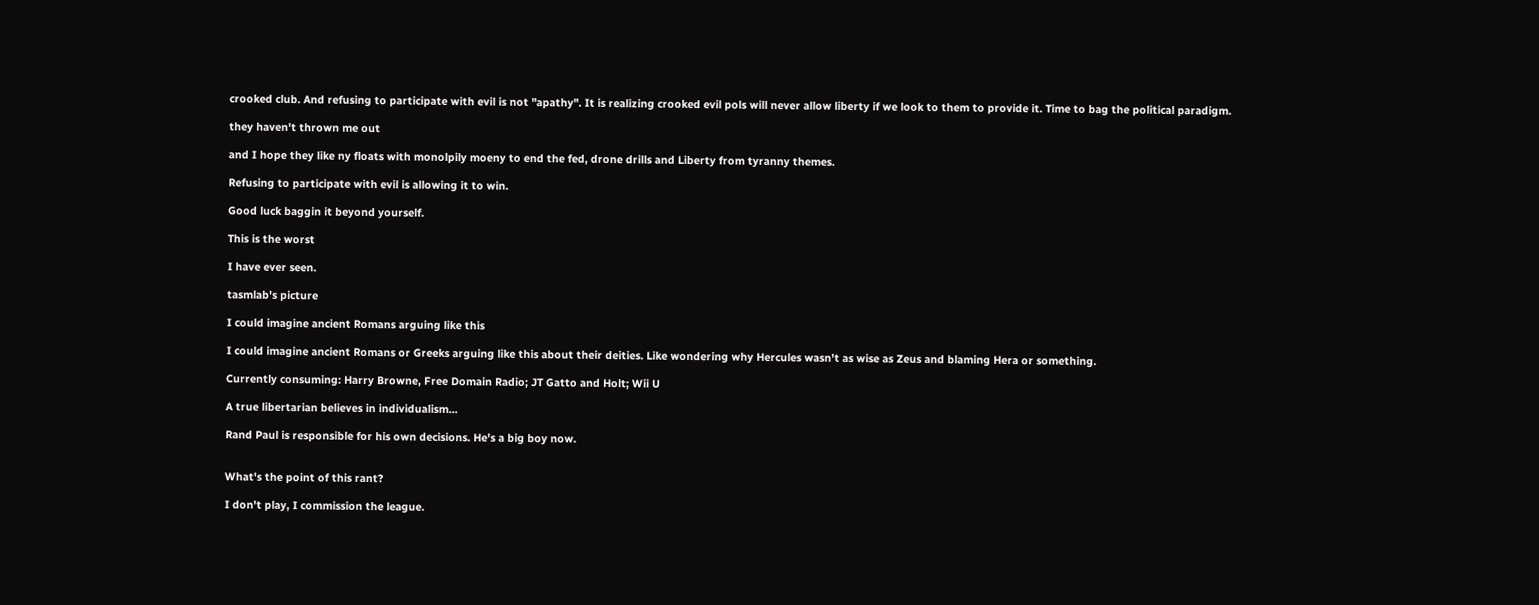crooked club. And refusing to participate with evil is not "apathy". It is realizing crooked evil pols will never allow liberty if we look to them to provide it. Time to bag the political paradigm.

they haven't thrown me out

and I hope they like ny floats with monolpily moeny to end the fed, drone drills and Liberty from tyranny themes.

Refusing to participate with evil is allowing it to win.

Good luck baggin it beyond yourself.

This is the worst

I have ever seen.

tasmlab's picture

I could imagine ancient Romans arguing like this

I could imagine ancient Romans or Greeks arguing like this about their deities. Like wondering why Hercules wasn't as wise as Zeus and blaming Hera or something.

Currently consuming: Harry Browne, Free Domain Radio; JT Gatto and Holt; Wii U

A true libertarian believes in individualism...

Rand Paul is responsible for his own decisions. He's a big boy now.


What's the point of this rant?

I don't play, I commission the league.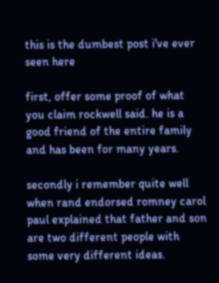this is the dumbest post i've ever seen here

first, offer some proof of what you claim rockwell said. he is a good friend of the entire family and has been for many years.

secondly i remember quite well when rand endorsed romney carol paul explained that father and son are two different people with some very different ideas.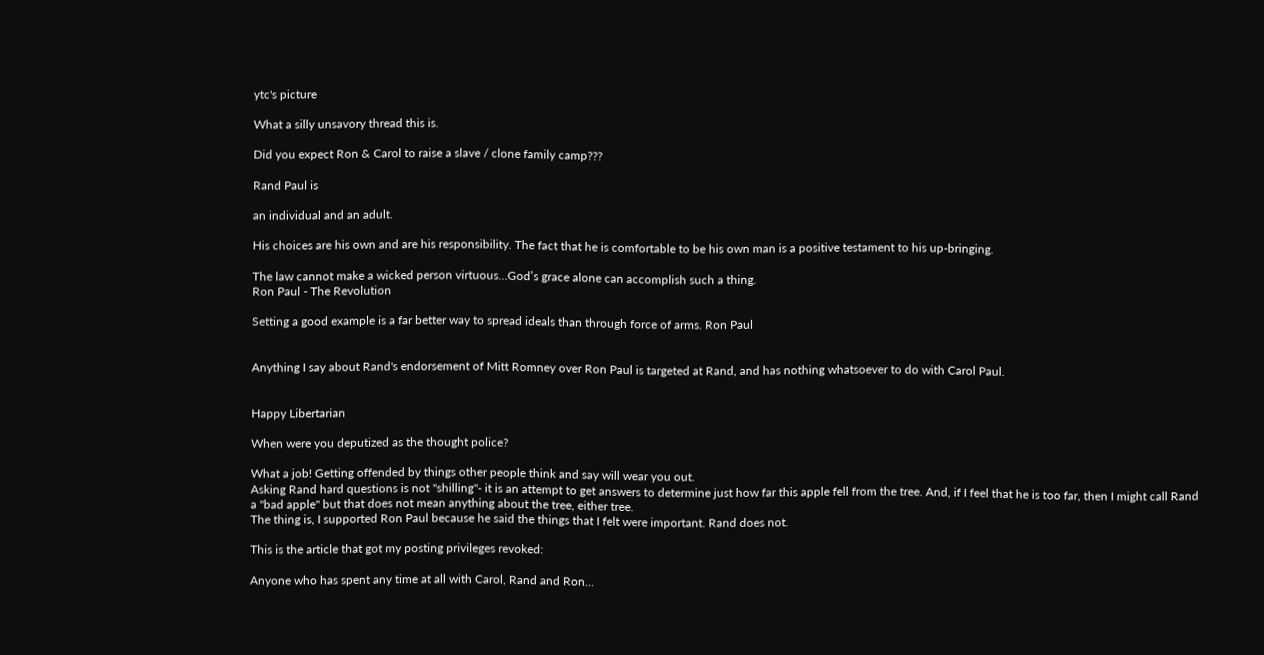ytc's picture

What a silly unsavory thread this is.

Did you expect Ron & Carol to raise a slave / clone family camp???

Rand Paul is

an individual and an adult.

His choices are his own and are his responsibility. The fact that he is comfortable to be his own man is a positive testament to his up-bringing.

The law cannot make a wicked person virtuous…God’s grace alone can accomplish such a thing.
Ron Paul - The Revolution

Setting a good example is a far better way to spread ideals than through force of arms. Ron Paul


Anything I say about Rand's endorsement of Mitt Romney over Ron Paul is targeted at Rand, and has nothing whatsoever to do with Carol Paul.


Happy Libertarian

When were you deputized as the thought police?

What a job! Getting offended by things other people think and say will wear you out.
Asking Rand hard questions is not "shilling"- it is an attempt to get answers to determine just how far this apple fell from the tree. And, if I feel that he is too far, then I might call Rand a "bad apple" but that does not mean anything about the tree, either tree.
The thing is, I supported Ron Paul because he said the things that I felt were important. Rand does not.

This is the article that got my posting privileges revoked:

Anyone who has spent any time at all with Carol, Rand and Ron...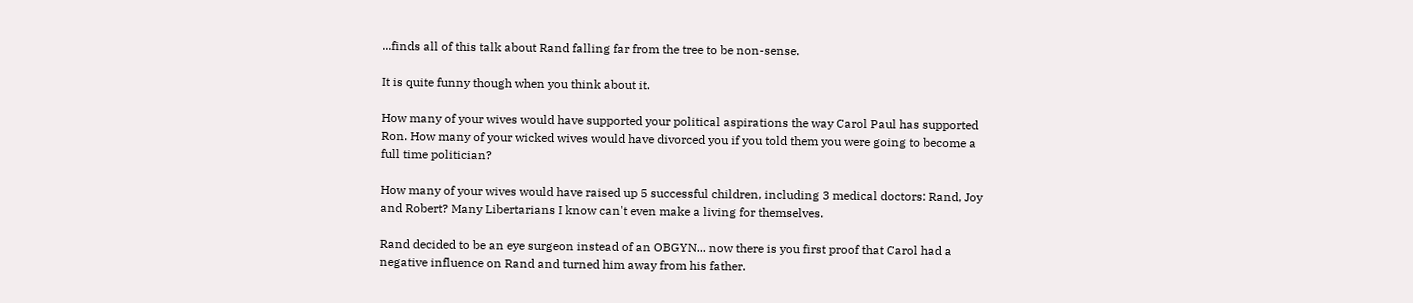...finds all of this talk about Rand falling far from the tree to be non-sense.

It is quite funny though when you think about it.

How many of your wives would have supported your political aspirations the way Carol Paul has supported Ron. How many of your wicked wives would have divorced you if you told them you were going to become a full time politician?

How many of your wives would have raised up 5 successful children, including 3 medical doctors: Rand, Joy and Robert? Many Libertarians I know can't even make a living for themselves.

Rand decided to be an eye surgeon instead of an OBGYN... now there is you first proof that Carol had a negative influence on Rand and turned him away from his father.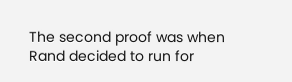The second proof was when Rand decided to run for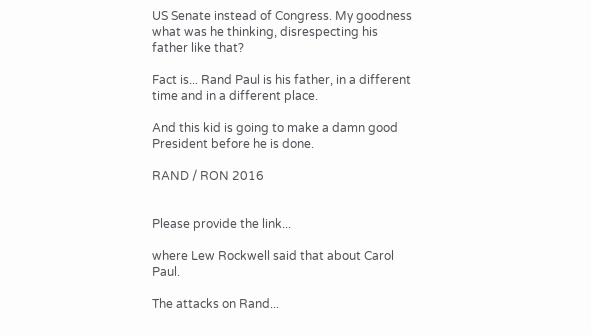US Senate instead of Congress. My goodness what was he thinking, disrespecting his father like that?

Fact is... Rand Paul is his father, in a different time and in a different place.

And this kid is going to make a damn good President before he is done.

RAND / RON 2016


Please provide the link...

where Lew Rockwell said that about Carol Paul.

The attacks on Rand...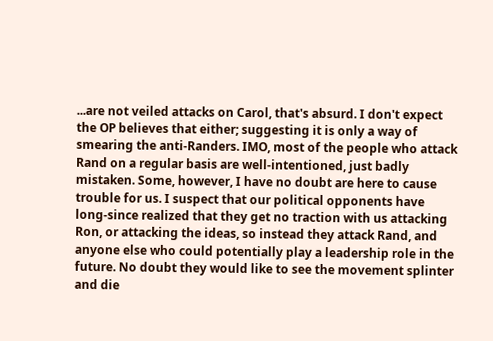...are not veiled attacks on Carol, that's absurd. I don't expect the OP believes that either; suggesting it is only a way of smearing the anti-Randers. IMO, most of the people who attack Rand on a regular basis are well-intentioned, just badly mistaken. Some, however, I have no doubt are here to cause trouble for us. I suspect that our political opponents have long-since realized that they get no traction with us attacking Ron, or attacking the ideas, so instead they attack Rand, and anyone else who could potentially play a leadership role in the future. No doubt they would like to see the movement splinter and die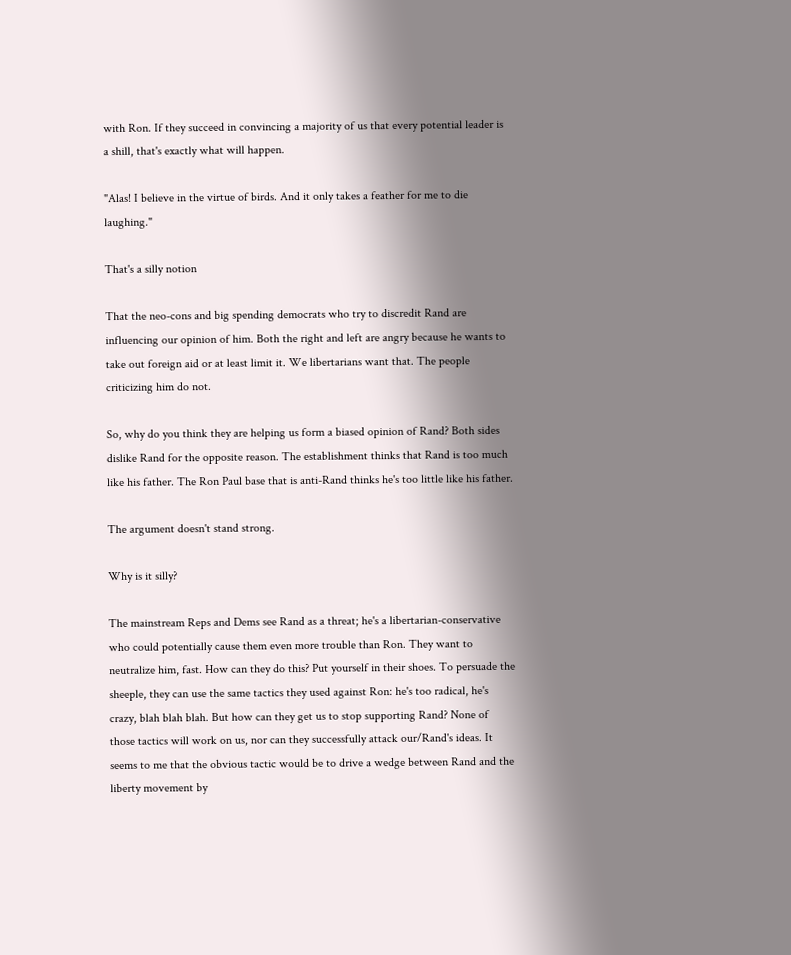with Ron. If they succeed in convincing a majority of us that every potential leader is a shill, that's exactly what will happen.

"Alas! I believe in the virtue of birds. And it only takes a feather for me to die laughing."

That's a silly notion

That the neo-cons and big spending democrats who try to discredit Rand are influencing our opinion of him. Both the right and left are angry because he wants to take out foreign aid or at least limit it. We libertarians want that. The people criticizing him do not.

So, why do you think they are helping us form a biased opinion of Rand? Both sides dislike Rand for the opposite reason. The establishment thinks that Rand is too much like his father. The Ron Paul base that is anti-Rand thinks he's too little like his father.

The argument doesn't stand strong.

Why is it silly?

The mainstream Reps and Dems see Rand as a threat; he's a libertarian-conservative who could potentially cause them even more trouble than Ron. They want to neutralize him, fast. How can they do this? Put yourself in their shoes. To persuade the sheeple, they can use the same tactics they used against Ron: he's too radical, he's crazy, blah blah blah. But how can they get us to stop supporting Rand? None of those tactics will work on us, nor can they successfully attack our/Rand's ideas. It seems to me that the obvious tactic would be to drive a wedge between Rand and the liberty movement by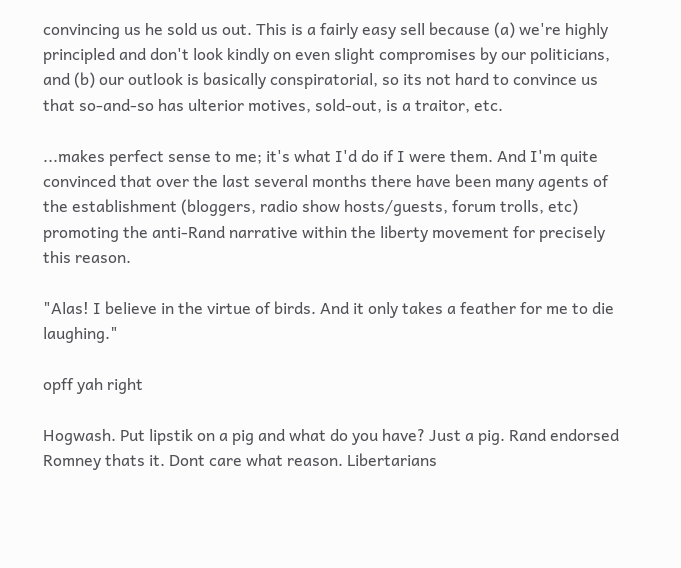convincing us he sold us out. This is a fairly easy sell because (a) we're highly principled and don't look kindly on even slight compromises by our politicians, and (b) our outlook is basically conspiratorial, so its not hard to convince us that so-and-so has ulterior motives, sold-out, is a traitor, etc.

...makes perfect sense to me; it's what I'd do if I were them. And I'm quite convinced that over the last several months there have been many agents of the establishment (bloggers, radio show hosts/guests, forum trolls, etc) promoting the anti-Rand narrative within the liberty movement for precisely this reason.

"Alas! I believe in the virtue of birds. And it only takes a feather for me to die laughing."

opff yah right

Hogwash. Put lipstik on a pig and what do you have? Just a pig. Rand endorsed Romney thats it. Dont care what reason. Libertarians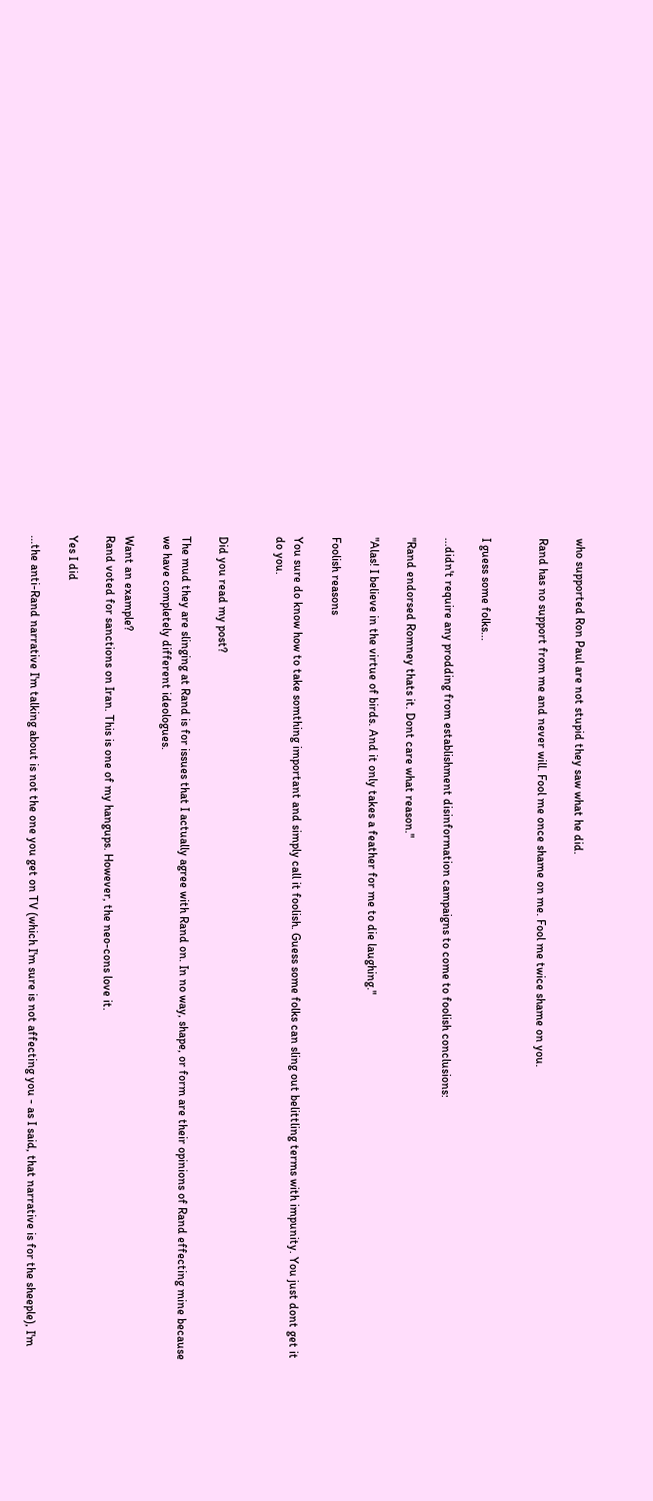who supported Ron Paul are not stupid they saw what he did.

Rand has no support from me and never will. Fool me once shame on me. Fool me twice shame on you.


I guess some folks...

...didn't require any prodding from establishment disinformation campaigns to come to foolish conclusions:

"Rand endorsed Romney thats it. Dont care what reason."

"Alas! I believe in the virtue of birds. And it only takes a feather for me to die laughing."

Foolish reasons

You sure do know how to take somthing important and simply call it foolish. Guess some folks can sling out belittling terms with impunity. You just dont get it do you.


Did you read my post?

The mud they are slinging at Rand is for issues that I actually agree with Rand on. In no way, shape, or form are their opinions of Rand effecting mine because we have completely different ideologues.

Want an example?
Rand voted for sanctions on Iran. This is one of my hangups. However, the neo-cons love it.

Yes I did

...the anti-Rand narrative I'm talking about is not the one you get on TV (which I'm sure is not affecting you - as I said, that narrative is for the sheeple), I'm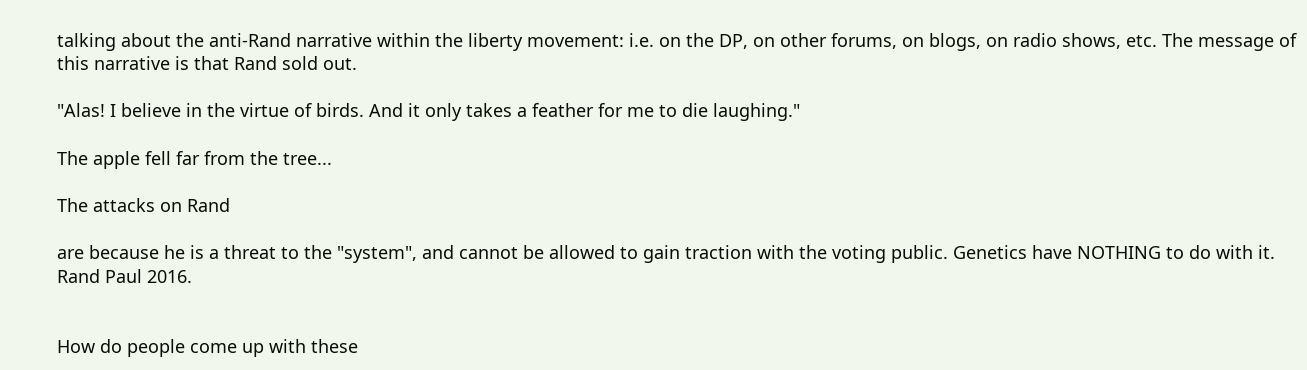talking about the anti-Rand narrative within the liberty movement: i.e. on the DP, on other forums, on blogs, on radio shows, etc. The message of this narrative is that Rand sold out.

"Alas! I believe in the virtue of birds. And it only takes a feather for me to die laughing."

The apple fell far from the tree...

The attacks on Rand

are because he is a threat to the "system", and cannot be allowed to gain traction with the voting public. Genetics have NOTHING to do with it.
Rand Paul 2016.


How do people come up with these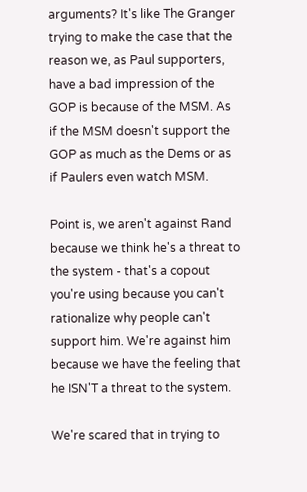arguments? It's like The Granger trying to make the case that the reason we, as Paul supporters, have a bad impression of the GOP is because of the MSM. As if the MSM doesn't support the GOP as much as the Dems or as if Paulers even watch MSM.

Point is, we aren't against Rand because we think he's a threat to the system - that's a copout you're using because you can't rationalize why people can't support him. We're against him because we have the feeling that he ISN'T a threat to the system.

We're scared that in trying to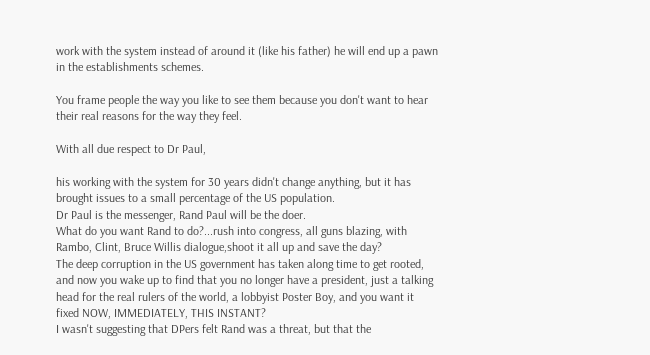work with the system instead of around it (like his father) he will end up a pawn in the establishments schemes.

You frame people the way you like to see them because you don't want to hear their real reasons for the way they feel.

With all due respect to Dr Paul,

his working with the system for 30 years didn't change anything, but it has brought issues to a small percentage of the US population.
Dr Paul is the messenger, Rand Paul will be the doer.
What do you want Rand to do?...rush into congress, all guns blazing, with Rambo, Clint, Bruce Willis dialogue,shoot it all up and save the day?
The deep corruption in the US government has taken along time to get rooted, and now you wake up to find that you no longer have a president, just a talking head for the real rulers of the world, a lobbyist Poster Boy, and you want it fixed NOW, IMMEDIATELY, THIS INSTANT?
I wasn't suggesting that DPers felt Rand was a threat, but that the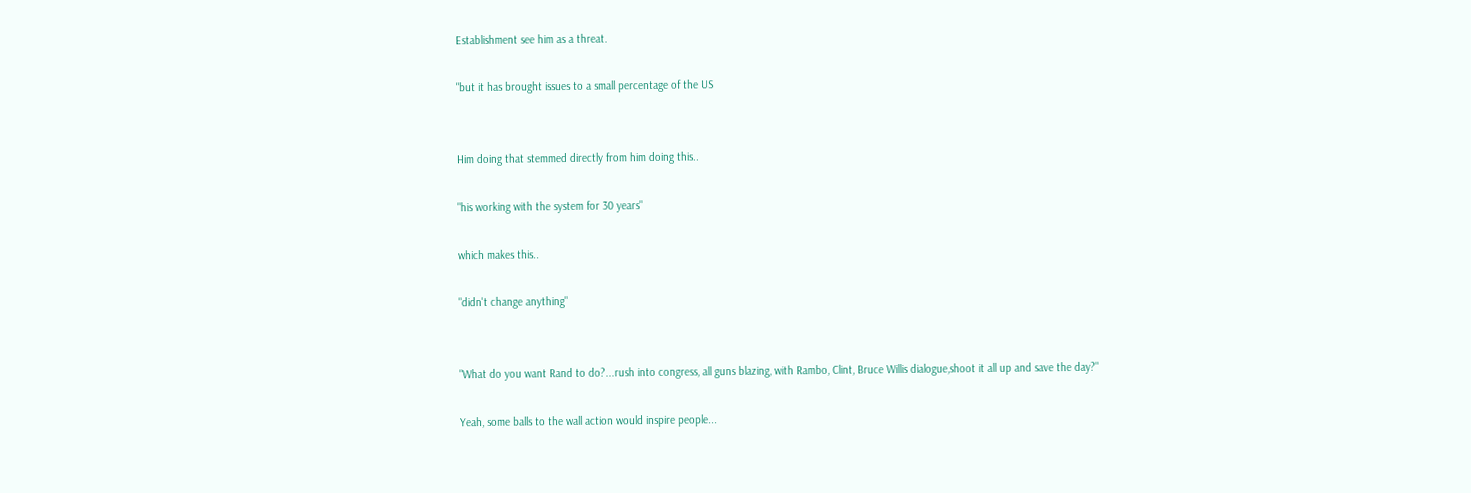Establishment see him as a threat.

"but it has brought issues to a small percentage of the US


Him doing that stemmed directly from him doing this..

"his working with the system for 30 years"

which makes this..

"didn't change anything"


"What do you want Rand to do?...rush into congress, all guns blazing, with Rambo, Clint, Bruce Willis dialogue,shoot it all up and save the day?"

Yeah, some balls to the wall action would inspire people...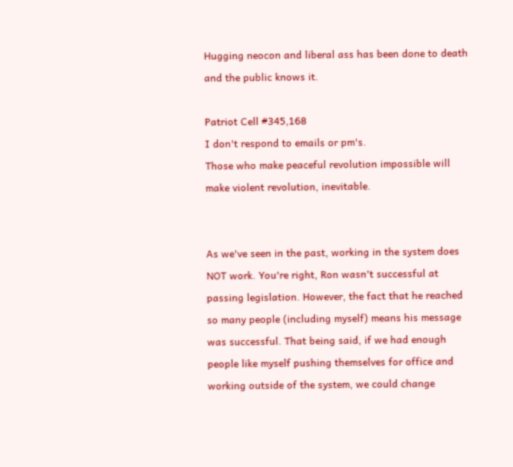Hugging neocon and liberal ass has been done to death and the public knows it.

Patriot Cell #345,168
I don't respond to emails or pm's.
Those who make peaceful revolution impossible will make violent revolution, inevitable.


As we've seen in the past, working in the system does NOT work. You're right, Ron wasn't successful at passing legislation. However, the fact that he reached so many people (including myself) means his message was successful. That being said, if we had enough people like myself pushing themselves for office and working outside of the system, we could change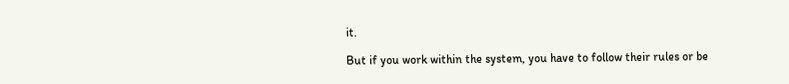it.

But if you work within the system, you have to follow their rules or be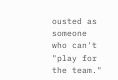ousted as someone who can't "play for the team."